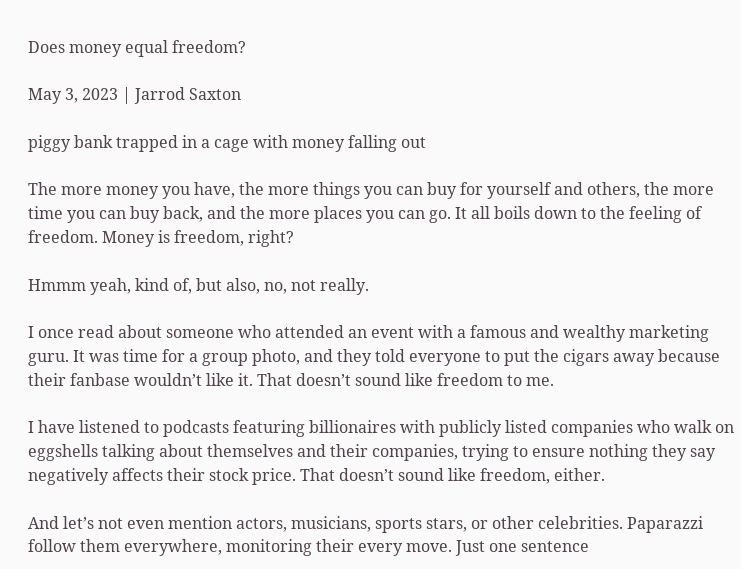Does money equal freedom?

May 3, 2023 | Jarrod Saxton

piggy bank trapped in a cage with money falling out

The more money you have, the more things you can buy for yourself and others, the more time you can buy back, and the more places you can go. It all boils down to the feeling of freedom. Money is freedom, right?

Hmmm yeah, kind of, but also, no, not really.

I once read about someone who attended an event with a famous and wealthy marketing guru. It was time for a group photo, and they told everyone to put the cigars away because their fanbase wouldn’t like it. That doesn’t sound like freedom to me.

I have listened to podcasts featuring billionaires with publicly listed companies who walk on eggshells talking about themselves and their companies, trying to ensure nothing they say negatively affects their stock price. That doesn’t sound like freedom, either.

And let’s not even mention actors, musicians, sports stars, or other celebrities. Paparazzi follow them everywhere, monitoring their every move. Just one sentence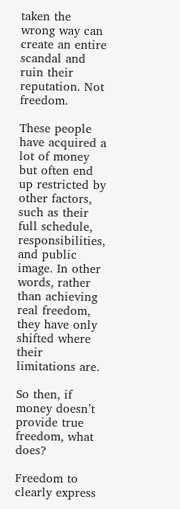taken the wrong way can create an entire scandal and ruin their reputation. Not freedom.

These people have acquired a lot of money but often end up restricted by other factors, such as their full schedule, responsibilities, and public image. In other words, rather than achieving real freedom, they have only shifted where their limitations are.

So then, if money doesn’t provide true freedom, what does?

Freedom to clearly express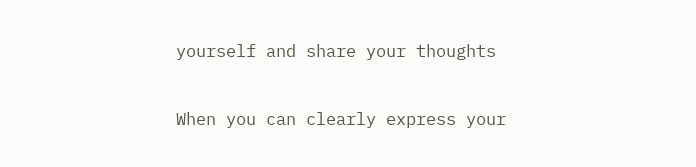yourself and share your thoughts

When you can clearly express your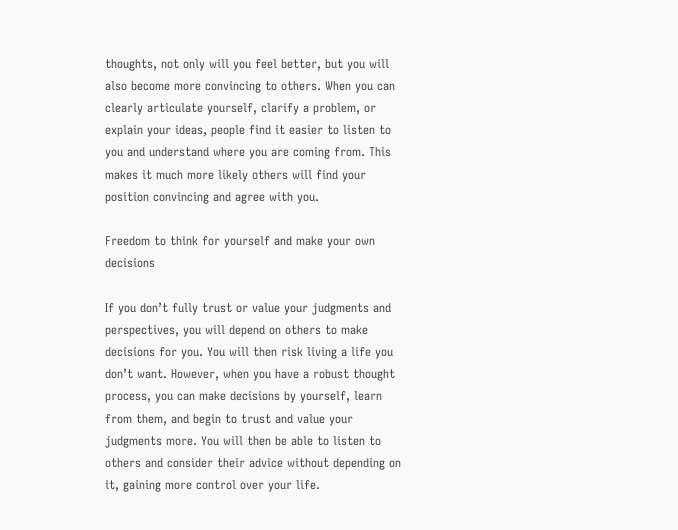thoughts, not only will you feel better, but you will also become more convincing to others. When you can clearly articulate yourself, clarify a problem, or explain your ideas, people find it easier to listen to you and understand where you are coming from. This makes it much more likely others will find your position convincing and agree with you.

Freedom to think for yourself and make your own decisions

If you don’t fully trust or value your judgments and perspectives, you will depend on others to make decisions for you. You will then risk living a life you don’t want. However, when you have a robust thought process, you can make decisions by yourself, learn from them, and begin to trust and value your judgments more. You will then be able to listen to others and consider their advice without depending on it, gaining more control over your life.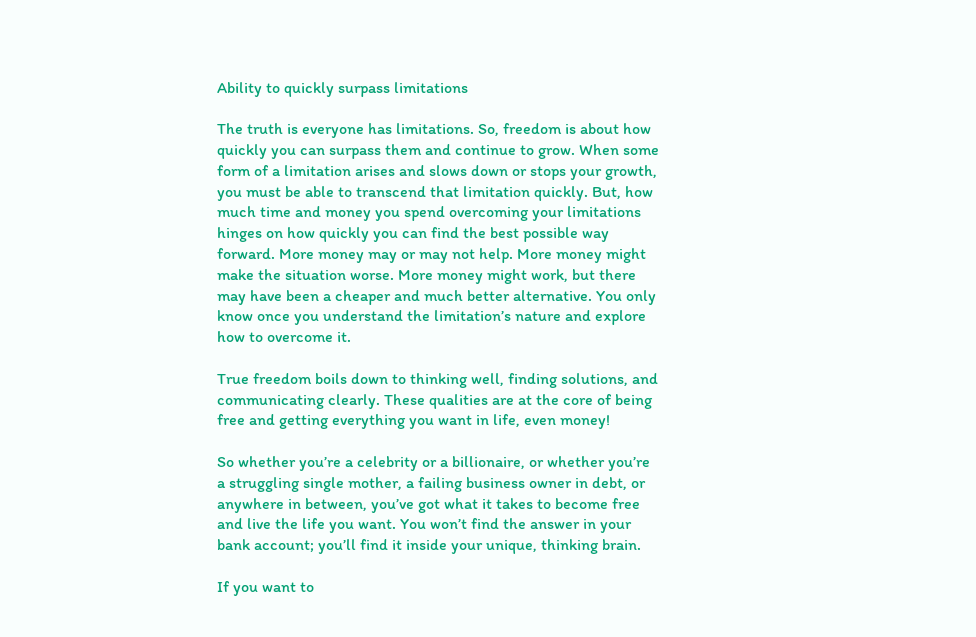Ability to quickly surpass limitations

The truth is everyone has limitations. So, freedom is about how quickly you can surpass them and continue to grow. When some form of a limitation arises and slows down or stops your growth, you must be able to transcend that limitation quickly. But, how much time and money you spend overcoming your limitations hinges on how quickly you can find the best possible way forward. More money may or may not help. More money might make the situation worse. More money might work, but there may have been a cheaper and much better alternative. You only know once you understand the limitation’s nature and explore how to overcome it.

True freedom boils down to thinking well, finding solutions, and communicating clearly. These qualities are at the core of being free and getting everything you want in life, even money!

So whether you’re a celebrity or a billionaire, or whether you’re a struggling single mother, a failing business owner in debt, or anywhere in between, you’ve got what it takes to become free and live the life you want. You won’t find the answer in your bank account; you’ll find it inside your unique, thinking brain.

If you want to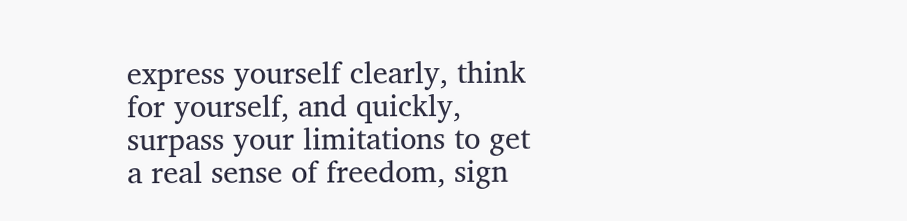express yourself clearly, think for yourself, and quickly, surpass your limitations to get a real sense of freedom, sign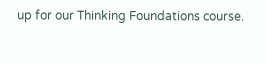up for our Thinking Foundations course.